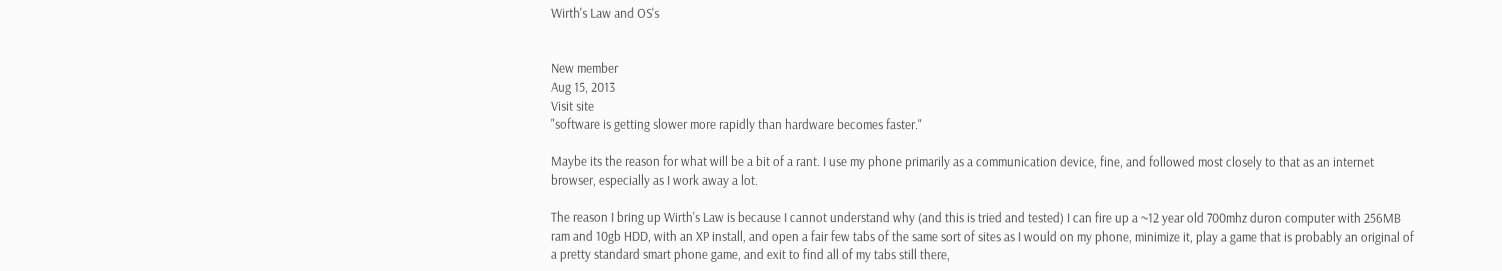Wirth's Law and OS's


New member
Aug 15, 2013
Visit site
"software is getting slower more rapidly than hardware becomes faster."

Maybe its the reason for what will be a bit of a rant. I use my phone primarily as a communication device, fine, and followed most closely to that as an internet browser, especially as I work away a lot.

The reason I bring up Wirth's Law is because I cannot understand why (and this is tried and tested) I can fire up a ~12 year old 700mhz duron computer with 256MB ram and 10gb HDD, with an XP install, and open a fair few tabs of the same sort of sites as I would on my phone, minimize it, play a game that is probably an original of a pretty standard smart phone game, and exit to find all of my tabs still there,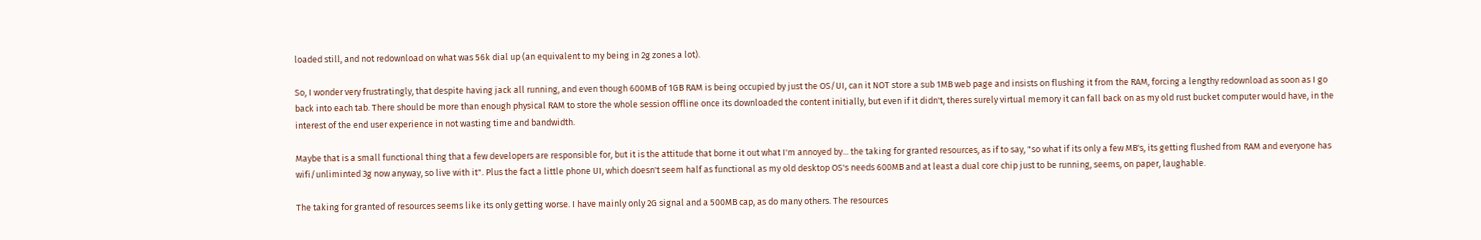loaded still, and not redownload on what was 56k dial up (an equivalent to my being in 2g zones a lot).

So, I wonder very frustratingly, that despite having jack all running, and even though 600MB of 1GB RAM is being occupied by just the OS/UI, can it NOT store a sub 1MB web page and insists on flushing it from the RAM, forcing a lengthy redownload as soon as I go back into each tab. There should be more than enough physical RAM to store the whole session offline once its downloaded the content initially, but even if it didn't, theres surely virtual memory it can fall back on as my old rust bucket computer would have, in the interest of the end user experience in not wasting time and bandwidth.

Maybe that is a small functional thing that a few developers are responsible for, but it is the attitude that borne it out what I'm annoyed by... the taking for granted resources, as if to say, "so what if its only a few MB's, its getting flushed from RAM and everyone has wifi/unliminted 3g now anyway, so live with it". Plus the fact a little phone UI, which doesn't seem half as functional as my old desktop OS's needs 600MB and at least a dual core chip just to be running, seems, on paper, laughable.

The taking for granted of resources seems like its only getting worse. I have mainly only 2G signal and a 500MB cap, as do many others. The resources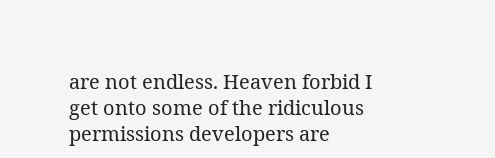are not endless. Heaven forbid I get onto some of the ridiculous permissions developers are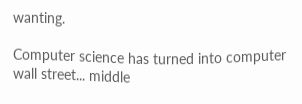wanting.

Computer science has turned into computer wall street... middle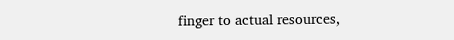finger to actual resources,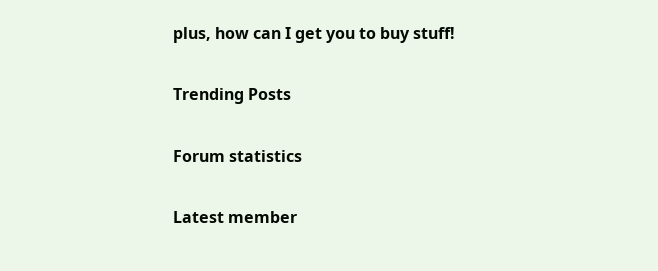plus, how can I get you to buy stuff!

Trending Posts

Forum statistics

Latest member